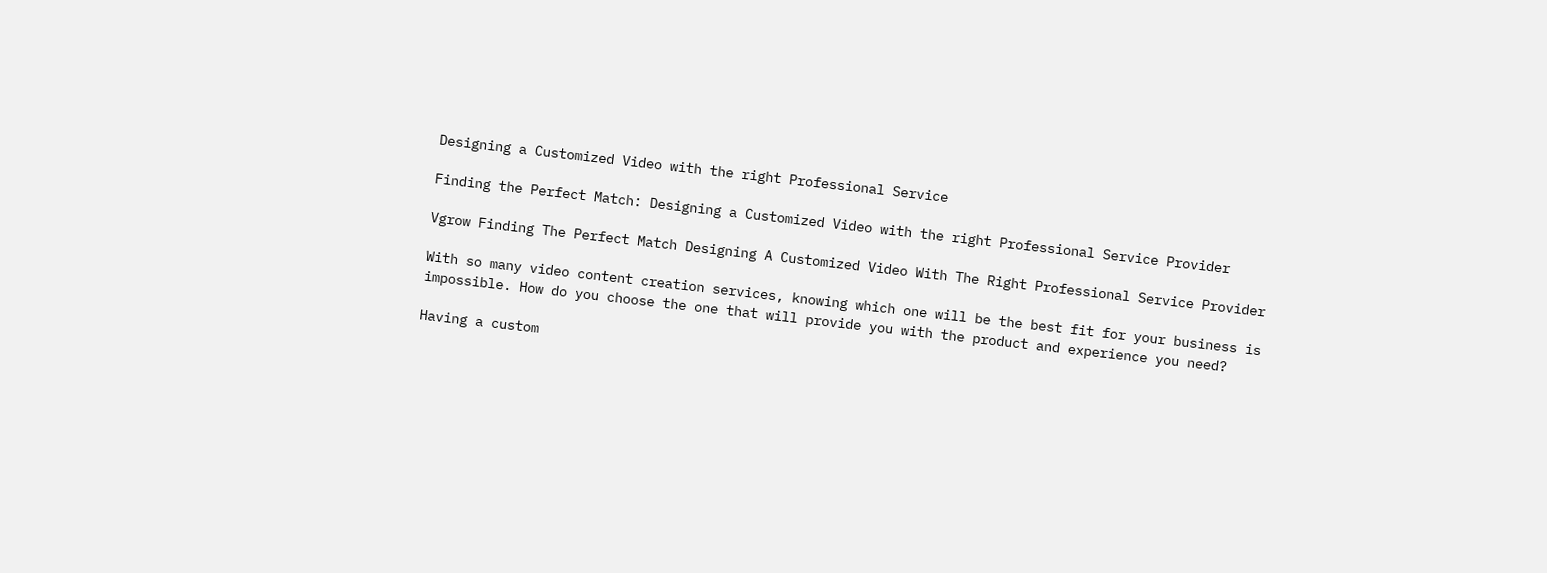Designing a Customized Video with the right Professional Service

Finding the Perfect Match: Designing a Customized Video with the right Professional Service Provider

Vgrow Finding The Perfect Match Designing A Customized Video With The Right Professional Service Provider

With so many video content creation services, knowing which one will be the best fit for your business is impossible. How do you choose the one that will provide you with the product and experience you need?

Having a custom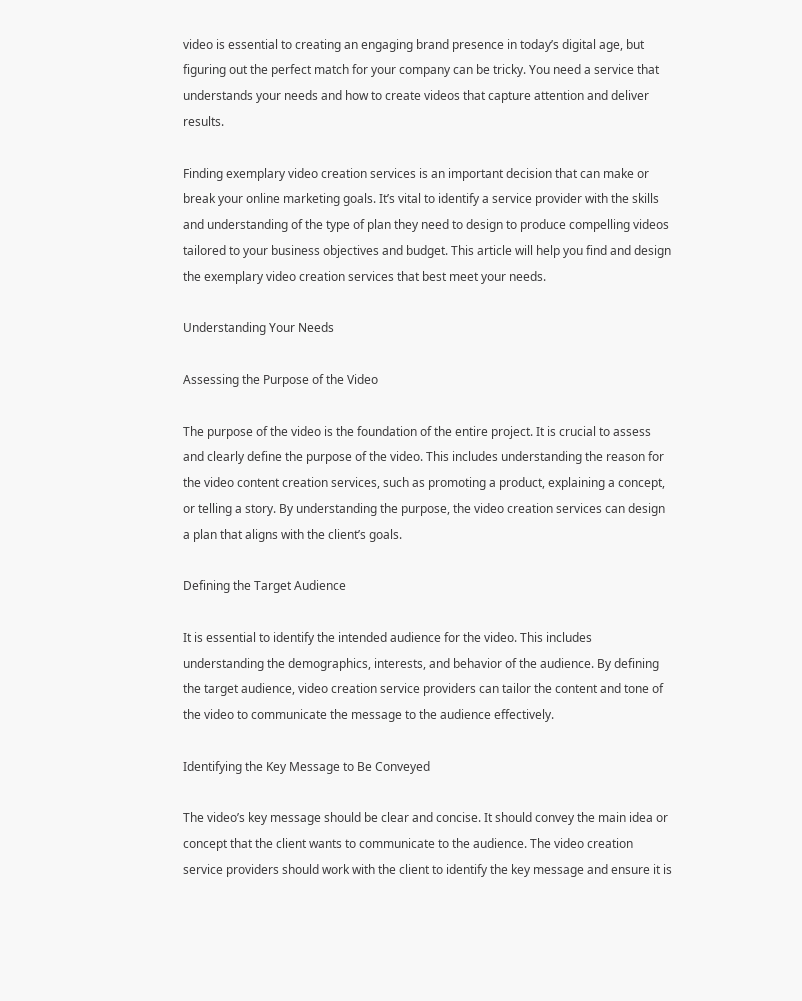video is essential to creating an engaging brand presence in today’s digital age, but figuring out the perfect match for your company can be tricky. You need a service that understands your needs and how to create videos that capture attention and deliver results.

Finding exemplary video creation services is an important decision that can make or break your online marketing goals. It’s vital to identify a service provider with the skills and understanding of the type of plan they need to design to produce compelling videos tailored to your business objectives and budget. This article will help you find and design the exemplary video creation services that best meet your needs.

Understanding Your Needs

Assessing the Purpose of the Video

The purpose of the video is the foundation of the entire project. It is crucial to assess and clearly define the purpose of the video. This includes understanding the reason for the video content creation services, such as promoting a product, explaining a concept, or telling a story. By understanding the purpose, the video creation services can design a plan that aligns with the client’s goals.

Defining the Target Audience

It is essential to identify the intended audience for the video. This includes understanding the demographics, interests, and behavior of the audience. By defining the target audience, video creation service providers can tailor the content and tone of the video to communicate the message to the audience effectively.

Identifying the Key Message to Be Conveyed

The video’s key message should be clear and concise. It should convey the main idea or concept that the client wants to communicate to the audience. The video creation service providers should work with the client to identify the key message and ensure it is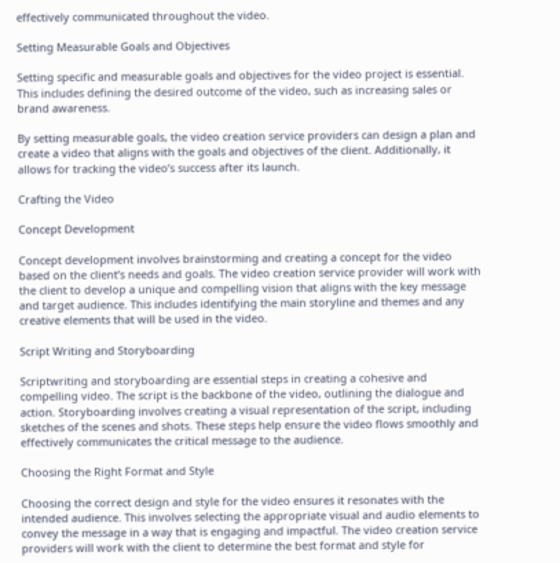effectively communicated throughout the video.

Setting Measurable Goals and Objectives

Setting specific and measurable goals and objectives for the video project is essential. This includes defining the desired outcome of the video, such as increasing sales or brand awareness.

By setting measurable goals, the video creation service providers can design a plan and create a video that aligns with the goals and objectives of the client. Additionally, it allows for tracking the video’s success after its launch.

Crafting the Video

Concept Development

Concept development involves brainstorming and creating a concept for the video based on the client’s needs and goals. The video creation service provider will work with the client to develop a unique and compelling vision that aligns with the key message and target audience. This includes identifying the main storyline and themes and any creative elements that will be used in the video.

Script Writing and Storyboarding

Scriptwriting and storyboarding are essential steps in creating a cohesive and compelling video. The script is the backbone of the video, outlining the dialogue and action. Storyboarding involves creating a visual representation of the script, including sketches of the scenes and shots. These steps help ensure the video flows smoothly and effectively communicates the critical message to the audience.

Choosing the Right Format and Style

Choosing the correct design and style for the video ensures it resonates with the intended audience. This involves selecting the appropriate visual and audio elements to convey the message in a way that is engaging and impactful. The video creation service providers will work with the client to determine the best format and style for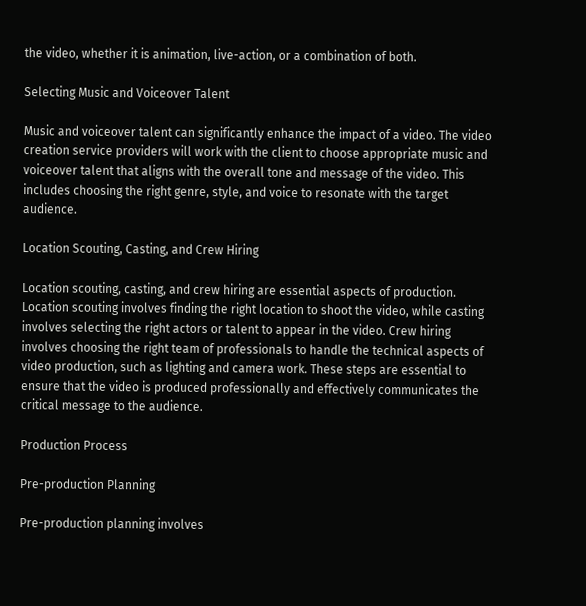the video, whether it is animation, live-action, or a combination of both.

Selecting Music and Voiceover Talent

Music and voiceover talent can significantly enhance the impact of a video. The video creation service providers will work with the client to choose appropriate music and voiceover talent that aligns with the overall tone and message of the video. This includes choosing the right genre, style, and voice to resonate with the target audience.

Location Scouting, Casting, and Crew Hiring

Location scouting, casting, and crew hiring are essential aspects of production. Location scouting involves finding the right location to shoot the video, while casting involves selecting the right actors or talent to appear in the video. Crew hiring involves choosing the right team of professionals to handle the technical aspects of video production, such as lighting and camera work. These steps are essential to ensure that the video is produced professionally and effectively communicates the critical message to the audience.

Production Process

Pre-production Planning

Pre-production planning involves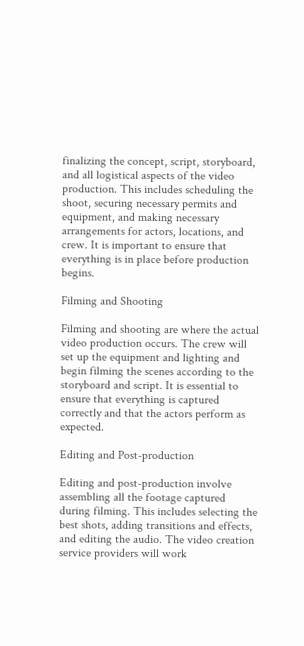finalizing the concept, script, storyboard, and all logistical aspects of the video production. This includes scheduling the shoot, securing necessary permits and equipment, and making necessary arrangements for actors, locations, and crew. It is important to ensure that everything is in place before production begins.

Filming and Shooting

Filming and shooting are where the actual video production occurs. The crew will set up the equipment and lighting and begin filming the scenes according to the storyboard and script. It is essential to ensure that everything is captured correctly and that the actors perform as expected.

Editing and Post-production

Editing and post-production involve assembling all the footage captured during filming. This includes selecting the best shots, adding transitions and effects, and editing the audio. The video creation service providers will work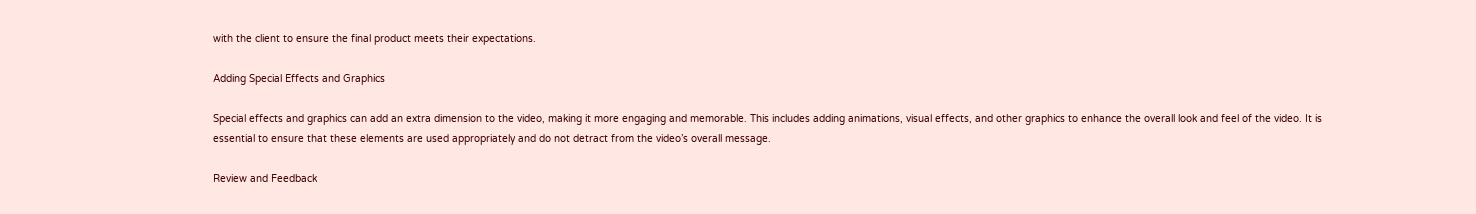with the client to ensure the final product meets their expectations.

Adding Special Effects and Graphics

Special effects and graphics can add an extra dimension to the video, making it more engaging and memorable. This includes adding animations, visual effects, and other graphics to enhance the overall look and feel of the video. It is essential to ensure that these elements are used appropriately and do not detract from the video’s overall message.

Review and Feedback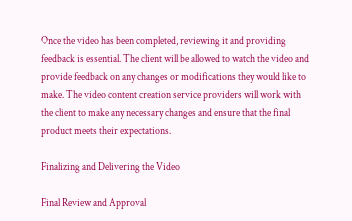Once the video has been completed, reviewing it and providing feedback is essential. The client will be allowed to watch the video and provide feedback on any changes or modifications they would like to make. The video content creation service providers will work with the client to make any necessary changes and ensure that the final product meets their expectations.

Finalizing and Delivering the Video

Final Review and Approval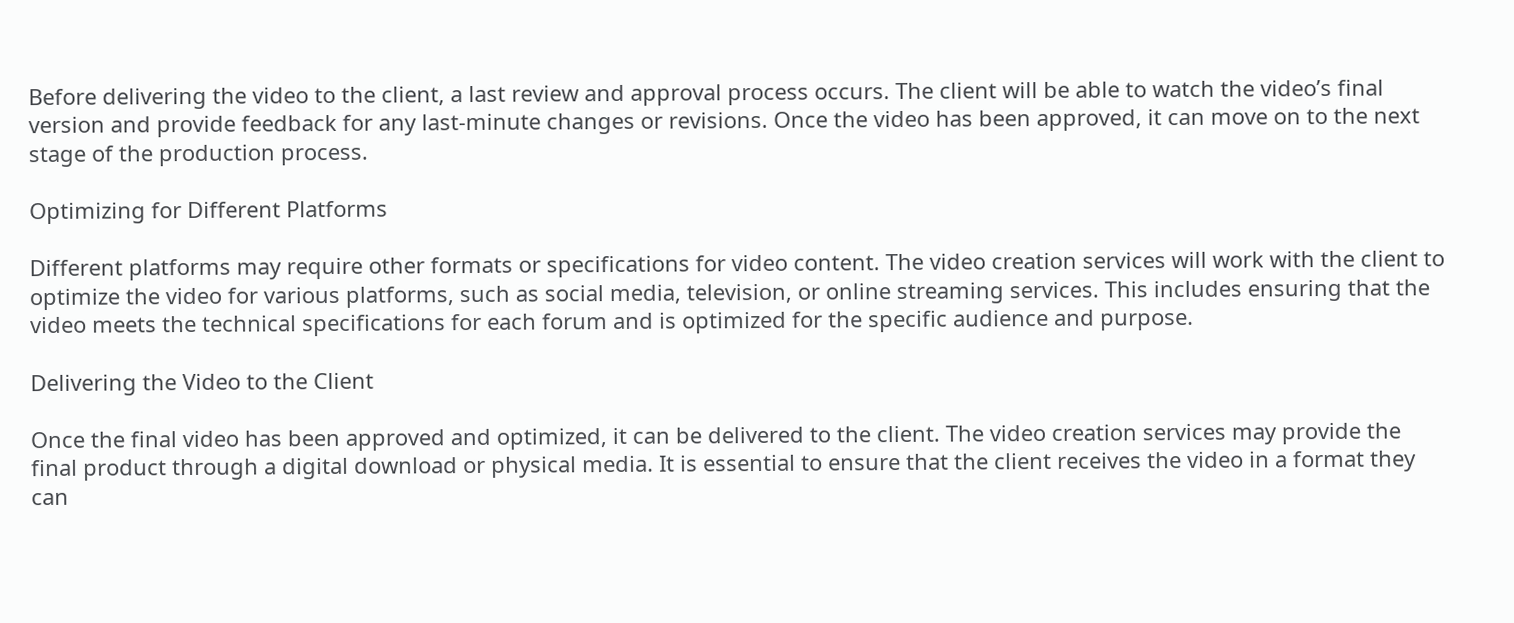Before delivering the video to the client, a last review and approval process occurs. The client will be able to watch the video’s final version and provide feedback for any last-minute changes or revisions. Once the video has been approved, it can move on to the next stage of the production process.

Optimizing for Different Platforms

Different platforms may require other formats or specifications for video content. The video creation services will work with the client to optimize the video for various platforms, such as social media, television, or online streaming services. This includes ensuring that the video meets the technical specifications for each forum and is optimized for the specific audience and purpose.

Delivering the Video to the Client

Once the final video has been approved and optimized, it can be delivered to the client. The video creation services may provide the final product through a digital download or physical media. It is essential to ensure that the client receives the video in a format they can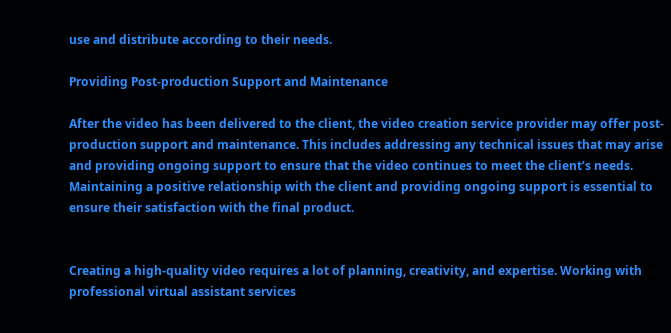use and distribute according to their needs.

Providing Post-production Support and Maintenance

After the video has been delivered to the client, the video creation service provider may offer post-production support and maintenance. This includes addressing any technical issues that may arise and providing ongoing support to ensure that the video continues to meet the client’s needs. Maintaining a positive relationship with the client and providing ongoing support is essential to ensure their satisfaction with the final product.


Creating a high-quality video requires a lot of planning, creativity, and expertise. Working with professional virtual assistant services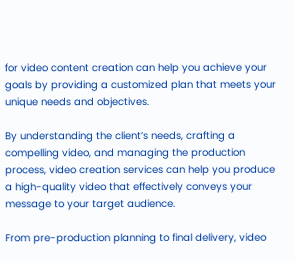for video content creation can help you achieve your goals by providing a customized plan that meets your unique needs and objectives.

By understanding the client’s needs, crafting a compelling video, and managing the production process, video creation services can help you produce a high-quality video that effectively conveys your message to your target audience.

From pre-production planning to final delivery, video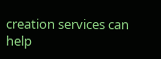creation services can help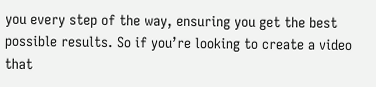you every step of the way, ensuring you get the best possible results. So if you’re looking to create a video that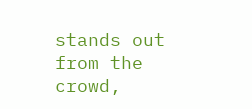stands out from the crowd,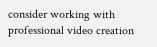consider working with professional video creation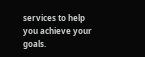services to help you achieve your goals.